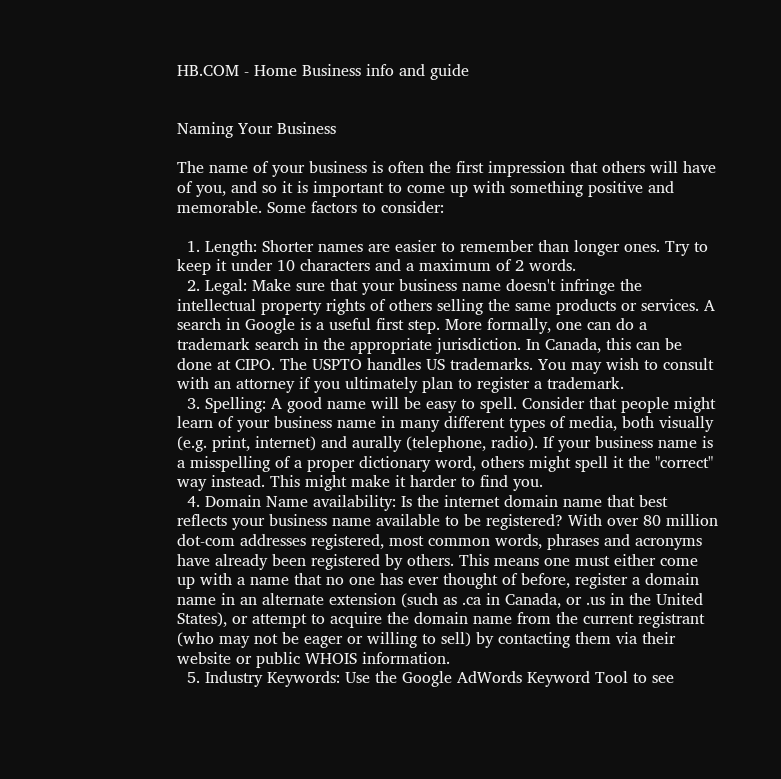HB.COM - Home Business info and guide


Naming Your Business

The name of your business is often the first impression that others will have of you, and so it is important to come up with something positive and memorable. Some factors to consider:

  1. Length: Shorter names are easier to remember than longer ones. Try to keep it under 10 characters and a maximum of 2 words.
  2. Legal: Make sure that your business name doesn't infringe the intellectual property rights of others selling the same products or services. A search in Google is a useful first step. More formally, one can do a trademark search in the appropriate jurisdiction. In Canada, this can be done at CIPO. The USPTO handles US trademarks. You may wish to consult with an attorney if you ultimately plan to register a trademark.
  3. Spelling: A good name will be easy to spell. Consider that people might learn of your business name in many different types of media, both visually (e.g. print, internet) and aurally (telephone, radio). If your business name is a misspelling of a proper dictionary word, others might spell it the "correct" way instead. This might make it harder to find you.
  4. Domain Name availability: Is the internet domain name that best reflects your business name available to be registered? With over 80 million dot-com addresses registered, most common words, phrases and acronyms have already been registered by others. This means one must either come up with a name that no one has ever thought of before, register a domain name in an alternate extension (such as .ca in Canada, or .us in the United States), or attempt to acquire the domain name from the current registrant (who may not be eager or willing to sell) by contacting them via their website or public WHOIS information.
  5. Industry Keywords: Use the Google AdWords Keyword Tool to see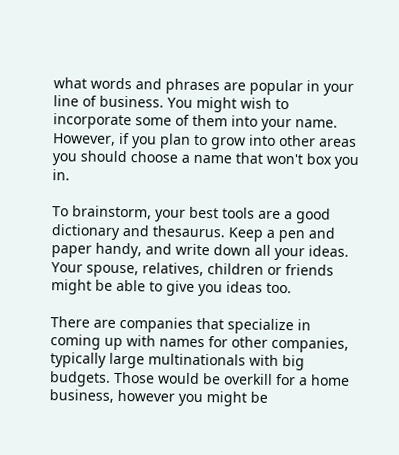what words and phrases are popular in your line of business. You might wish to incorporate some of them into your name. However, if you plan to grow into other areas you should choose a name that won't box you in.

To brainstorm, your best tools are a good dictionary and thesaurus. Keep a pen and paper handy, and write down all your ideas. Your spouse, relatives, children or friends might be able to give you ideas too.

There are companies that specialize in coming up with names for other companies, typically large multinationals with big budgets. Those would be overkill for a home business, however you might be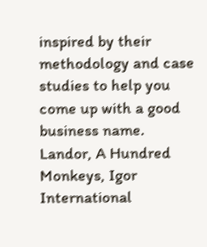inspired by their methodology and case studies to help you come up with a good business name. Landor, A Hundred Monkeys, Igor International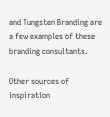and Tungsten Branding are a few examples of these branding consultants.

Other sources of inspiration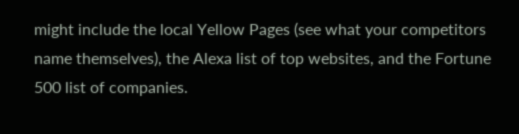might include the local Yellow Pages (see what your competitors name themselves), the Alexa list of top websites, and the Fortune 500 list of companies.